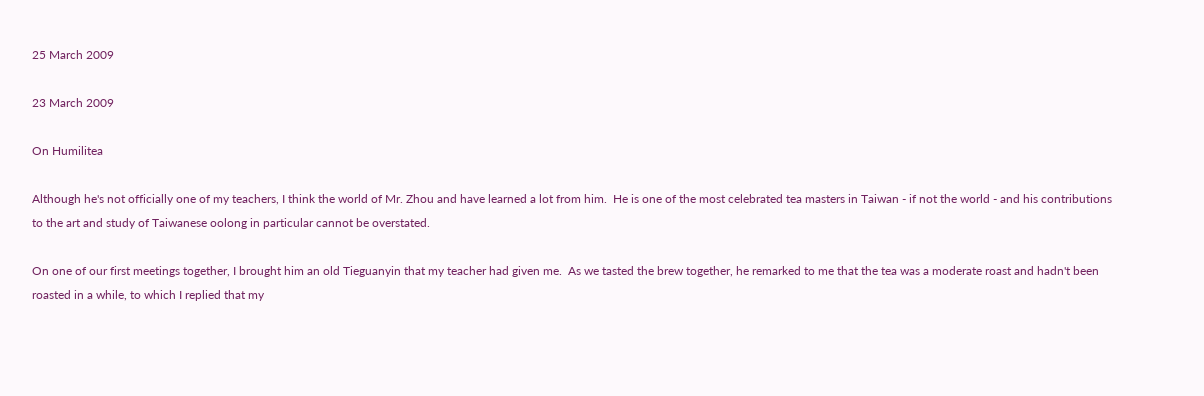25 March 2009

23 March 2009

On Humilitea

Although he's not officially one of my teachers, I think the world of Mr. Zhou and have learned a lot from him.  He is one of the most celebrated tea masters in Taiwan - if not the world - and his contributions to the art and study of Taiwanese oolong in particular cannot be overstated.

On one of our first meetings together, I brought him an old Tieguanyin that my teacher had given me.  As we tasted the brew together, he remarked to me that the tea was a moderate roast and hadn't been roasted in a while, to which I replied that my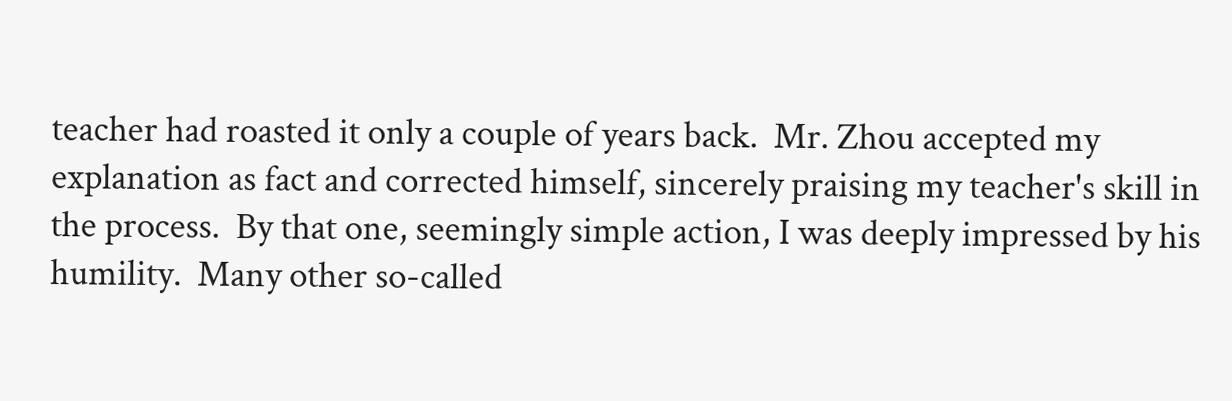teacher had roasted it only a couple of years back.  Mr. Zhou accepted my explanation as fact and corrected himself, sincerely praising my teacher's skill in the process.  By that one, seemingly simple action, I was deeply impressed by his humility.  Many other so-called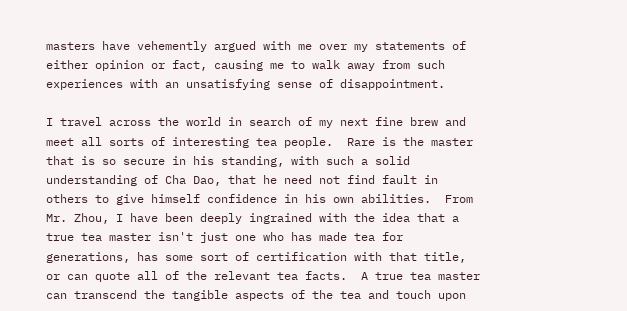masters have vehemently argued with me over my statements of either opinion or fact, causing me to walk away from such experiences with an unsatisfying sense of disappointment.

I travel across the world in search of my next fine brew and meet all sorts of interesting tea people.  Rare is the master that is so secure in his standing, with such a solid understanding of Cha Dao, that he need not find fault in others to give himself confidence in his own abilities.  From Mr. Zhou, I have been deeply ingrained with the idea that a true tea master isn't just one who has made tea for generations, has some sort of certification with that title, or can quote all of the relevant tea facts.  A true tea master can transcend the tangible aspects of the tea and touch upon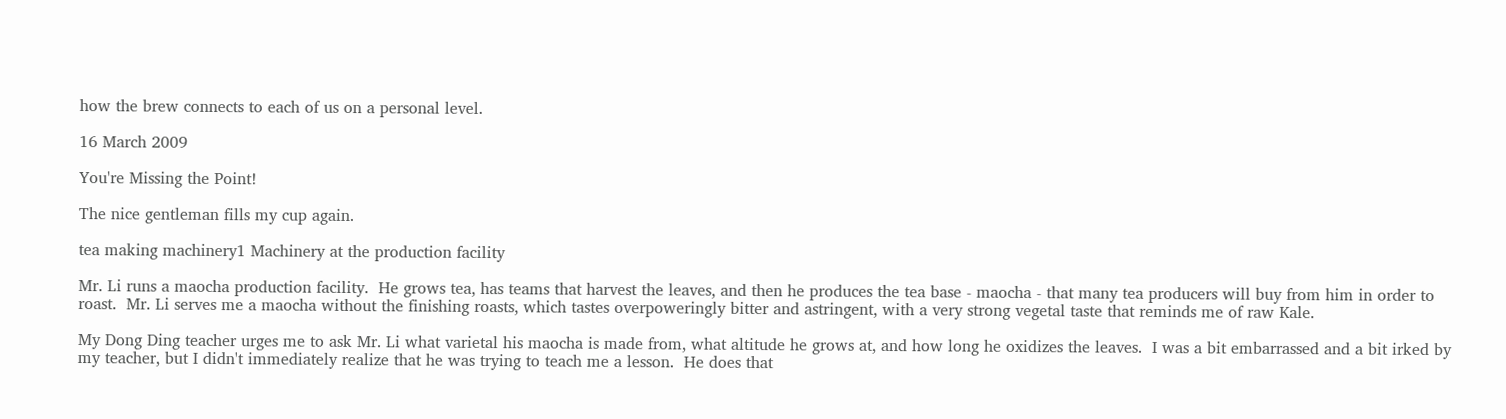how the brew connects to each of us on a personal level.

16 March 2009

You're Missing the Point!

The nice gentleman fills my cup again.

tea making machinery1 Machinery at the production facility

Mr. Li runs a maocha production facility.  He grows tea, has teams that harvest the leaves, and then he produces the tea base - maocha - that many tea producers will buy from him in order to roast.  Mr. Li serves me a maocha without the finishing roasts, which tastes overpoweringly bitter and astringent, with a very strong vegetal taste that reminds me of raw Kale.

My Dong Ding teacher urges me to ask Mr. Li what varietal his maocha is made from, what altitude he grows at, and how long he oxidizes the leaves.  I was a bit embarrassed and a bit irked by my teacher, but I didn't immediately realize that he was trying to teach me a lesson.  He does that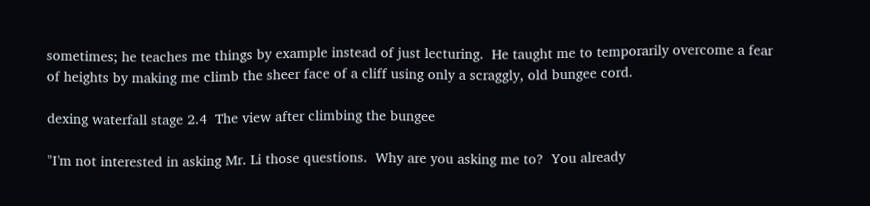sometimes; he teaches me things by example instead of just lecturing.  He taught me to temporarily overcome a fear of heights by making me climb the sheer face of a cliff using only a scraggly, old bungee cord.

dexing waterfall stage 2.4  The view after climbing the bungee

"I'm not interested in asking Mr. Li those questions.  Why are you asking me to?  You already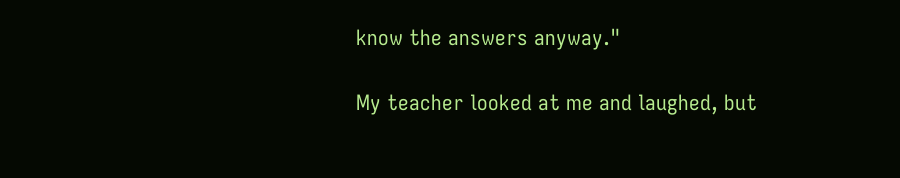know the answers anyway."

My teacher looked at me and laughed, but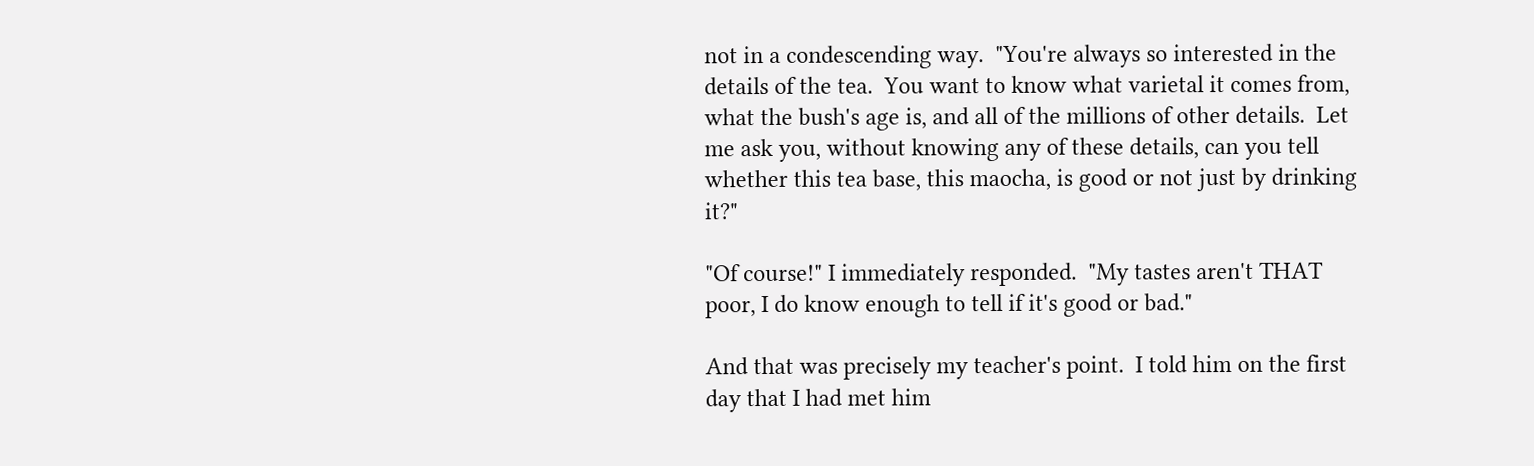not in a condescending way.  "You're always so interested in the details of the tea.  You want to know what varietal it comes from, what the bush's age is, and all of the millions of other details.  Let me ask you, without knowing any of these details, can you tell whether this tea base, this maocha, is good or not just by drinking it?"

"Of course!" I immediately responded.  "My tastes aren't THAT poor, I do know enough to tell if it's good or bad."

And that was precisely my teacher's point.  I told him on the first day that I had met him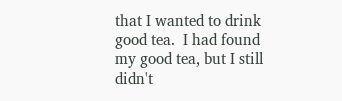that I wanted to drink good tea.  I had found my good tea, but I still didn't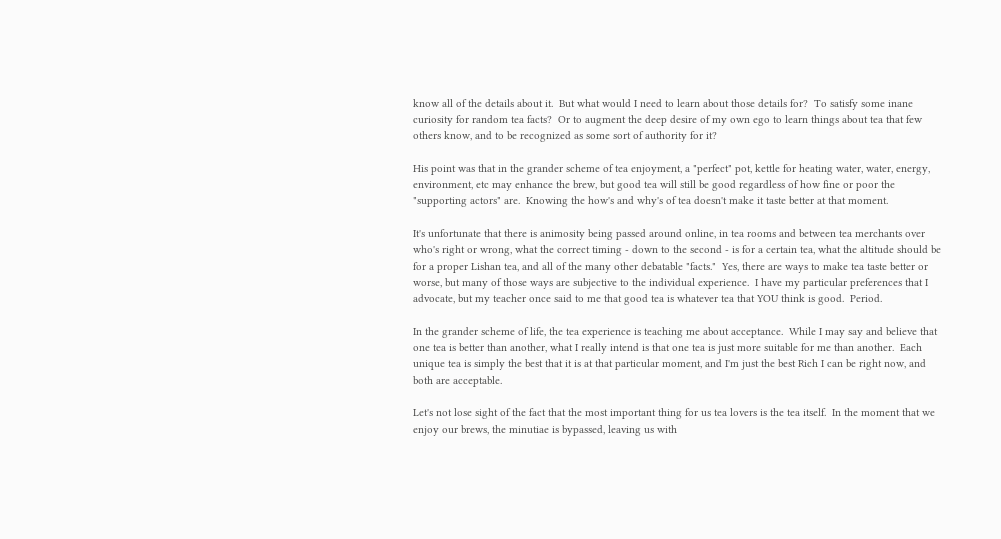know all of the details about it.  But what would I need to learn about those details for?  To satisfy some inane curiosity for random tea facts?  Or to augment the deep desire of my own ego to learn things about tea that few others know, and to be recognized as some sort of authority for it?

His point was that in the grander scheme of tea enjoyment, a "perfect" pot, kettle for heating water, water, energy, environment, etc may enhance the brew, but good tea will still be good regardless of how fine or poor the "supporting actors" are.  Knowing the how's and why's of tea doesn't make it taste better at that moment.

It's unfortunate that there is animosity being passed around online, in tea rooms and between tea merchants over who's right or wrong, what the correct timing - down to the second - is for a certain tea, what the altitude should be for a proper Lishan tea, and all of the many other debatable "facts."  Yes, there are ways to make tea taste better or worse, but many of those ways are subjective to the individual experience.  I have my particular preferences that I advocate, but my teacher once said to me that good tea is whatever tea that YOU think is good.  Period.

In the grander scheme of life, the tea experience is teaching me about acceptance.  While I may say and believe that one tea is better than another, what I really intend is that one tea is just more suitable for me than another.  Each unique tea is simply the best that it is at that particular moment, and I'm just the best Rich I can be right now, and both are acceptable.

Let's not lose sight of the fact that the most important thing for us tea lovers is the tea itself.  In the moment that we enjoy our brews, the minutiae is bypassed, leaving us with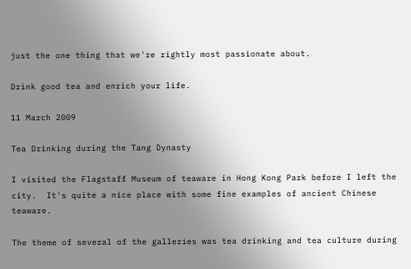just the one thing that we're rightly most passionate about.

Drink good tea and enrich your life.

11 March 2009

Tea Drinking during the Tang Dynasty

I visited the Flagstaff Museum of teaware in Hong Kong Park before I left the city.  It's quite a nice place with some fine examples of ancient Chinese teaware.

The theme of several of the galleries was tea drinking and tea culture during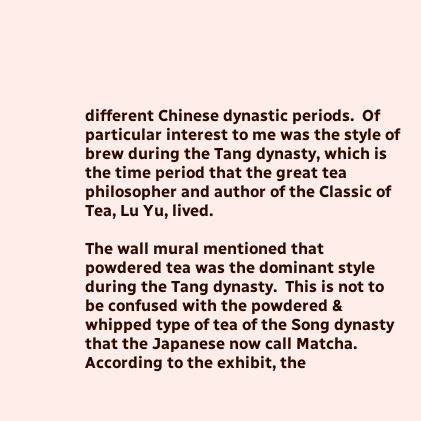different Chinese dynastic periods.  Of particular interest to me was the style of brew during the Tang dynasty, which is the time period that the great tea philosopher and author of the Classic of Tea, Lu Yu, lived.

The wall mural mentioned that powdered tea was the dominant style during the Tang dynasty.  This is not to be confused with the powdered & whipped type of tea of the Song dynasty that the Japanese now call Matcha.  According to the exhibit, the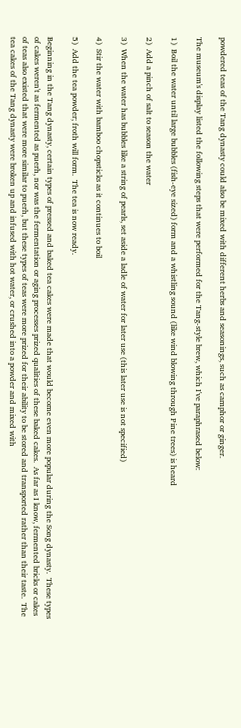powdered teas of the Tang dynasty could also be mixed with different herbs and seasonings, such as camphor or ginger.

The museum's display listed the following steps that were performed for the Tang-style brew, which I've paraphrased below:

1)  Boil the water until large bubbles (fish-eye sized) form and a whistling sound (like wind blowing through Pine trees) is heard

2)  Add a pinch of salt to season the water

3)  When the water has bubbles like a string of pearls, set aside a ladle of water for later use (this later use is not specified)

4)  Stir the water with bamboo chopsticks as it continues to boil

5)  Add the tea powder; froth will form.  The tea is now ready.

Beginning in the Tang dynasty, certain types of pressed and baked tea cakes were made that would become even more popular during the Song dynasty.  These types of cakes weren't as fermented as puerh, nor was the fermentation or aging processes prized qualities of these baked cakes.  As far as I know, fermented bricks or cakes of teas also existed that were more similar to puerh, but these types of teas were more prized for their ability to be stored and transported rather than their taste.  The tea cakes of the Tang dynasty were broken up and infused with hot water, or crushed into a powder and mixed with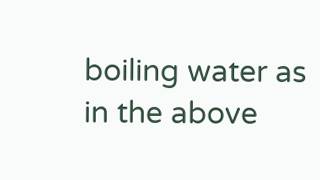boiling water as in the above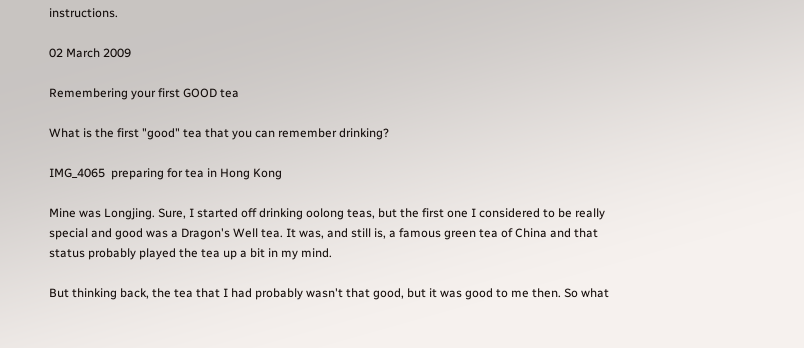instructions.

02 March 2009

Remembering your first GOOD tea

What is the first "good" tea that you can remember drinking?

IMG_4065  preparing for tea in Hong Kong

Mine was Longjing. Sure, I started off drinking oolong teas, but the first one I considered to be really special and good was a Dragon's Well tea. It was, and still is, a famous green tea of China and that status probably played the tea up a bit in my mind.

But thinking back, the tea that I had probably wasn't that good, but it was good to me then. So what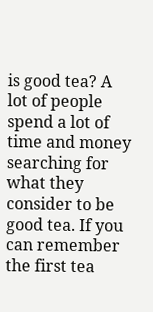is good tea? A lot of people spend a lot of time and money searching for what they consider to be good tea. If you can remember the first tea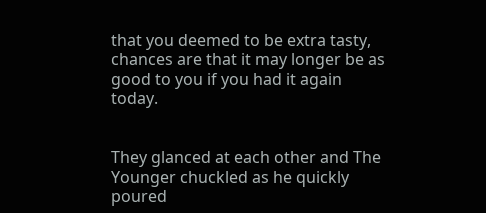that you deemed to be extra tasty, chances are that it may longer be as good to you if you had it again today.


They glanced at each other and The Younger chuckled as he quickly poured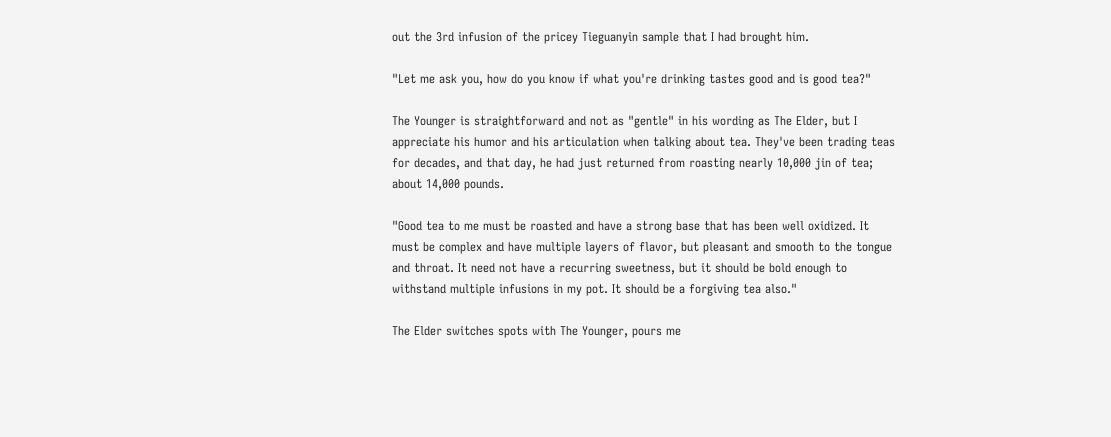out the 3rd infusion of the pricey Tieguanyin sample that I had brought him.

"Let me ask you, how do you know if what you're drinking tastes good and is good tea?"

The Younger is straightforward and not as "gentle" in his wording as The Elder, but I appreciate his humor and his articulation when talking about tea. They've been trading teas for decades, and that day, he had just returned from roasting nearly 10,000 jin of tea; about 14,000 pounds.

"Good tea to me must be roasted and have a strong base that has been well oxidized. It must be complex and have multiple layers of flavor, but pleasant and smooth to the tongue and throat. It need not have a recurring sweetness, but it should be bold enough to withstand multiple infusions in my pot. It should be a forgiving tea also."

The Elder switches spots with The Younger, pours me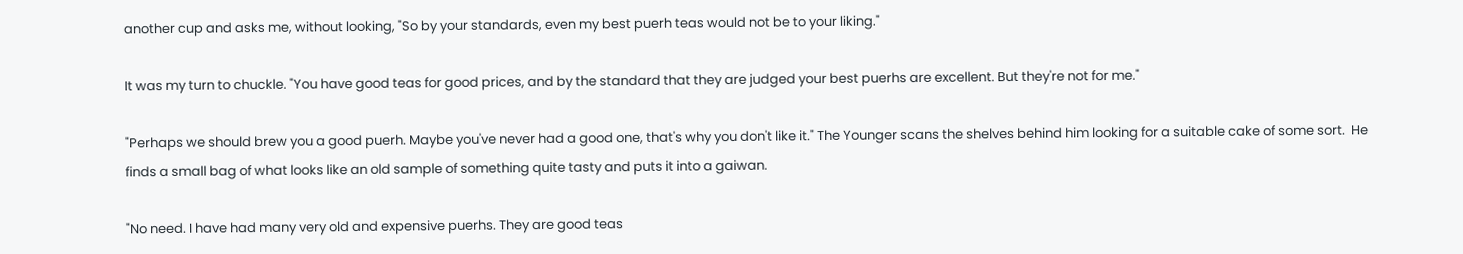another cup and asks me, without looking, "So by your standards, even my best puerh teas would not be to your liking."

It was my turn to chuckle. "You have good teas for good prices, and by the standard that they are judged your best puerhs are excellent. But they're not for me."

"Perhaps we should brew you a good puerh. Maybe you've never had a good one, that's why you don't like it." The Younger scans the shelves behind him looking for a suitable cake of some sort.  He finds a small bag of what looks like an old sample of something quite tasty and puts it into a gaiwan.

"No need. I have had many very old and expensive puerhs. They are good teas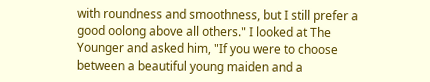with roundness and smoothness, but I still prefer a good oolong above all others." I looked at The Younger and asked him, "If you were to choose between a beautiful young maiden and a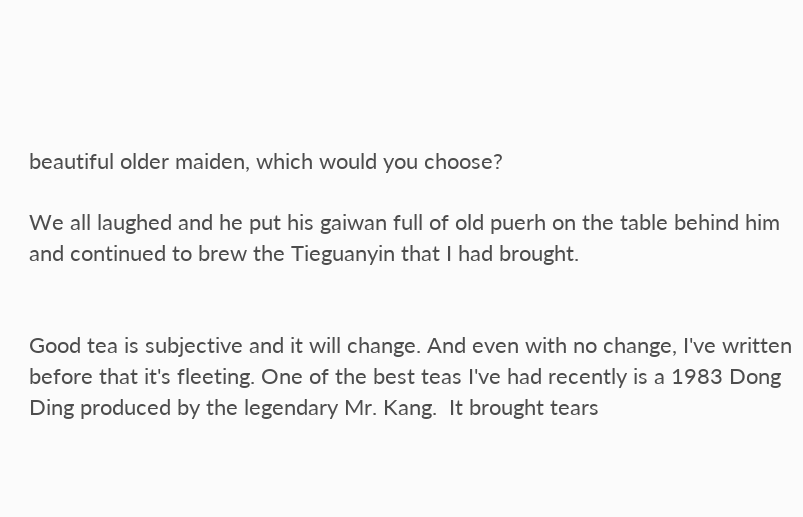beautiful older maiden, which would you choose?

We all laughed and he put his gaiwan full of old puerh on the table behind him and continued to brew the Tieguanyin that I had brought.


Good tea is subjective and it will change. And even with no change, I've written before that it's fleeting. One of the best teas I've had recently is a 1983 Dong Ding produced by the legendary Mr. Kang.  It brought tears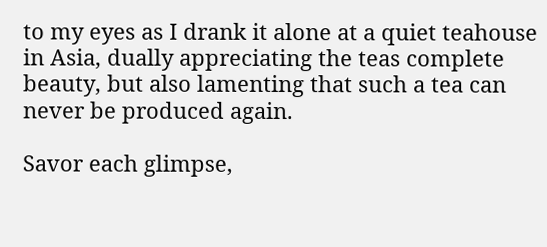to my eyes as I drank it alone at a quiet teahouse in Asia, dually appreciating the teas complete beauty, but also lamenting that such a tea can never be produced again.

Savor each glimpse,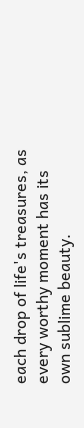each drop of life's treasures, as every worthy moment has its own sublime beauty.